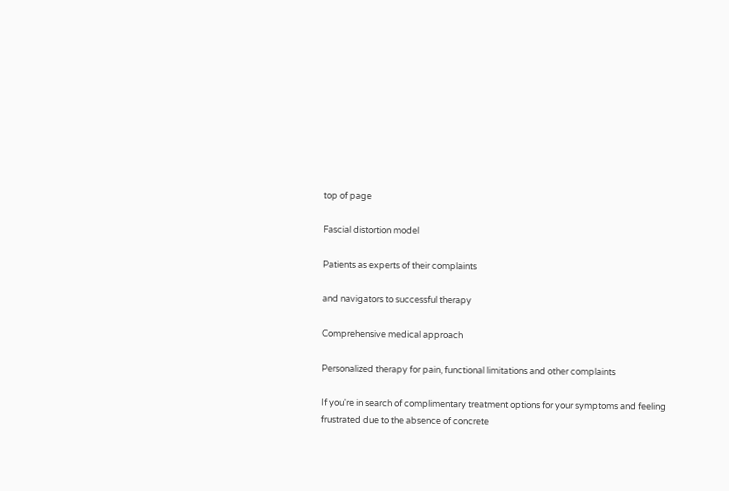top of page

Fascial distortion model

Patients as experts of their complaints

and navigators to successful therapy

Comprehensive medical approach

Personalized therapy for pain, functional limitations and other complaints

If you're in search of complimentary treatment options for your symptoms and feeling frustrated due to the absence of concrete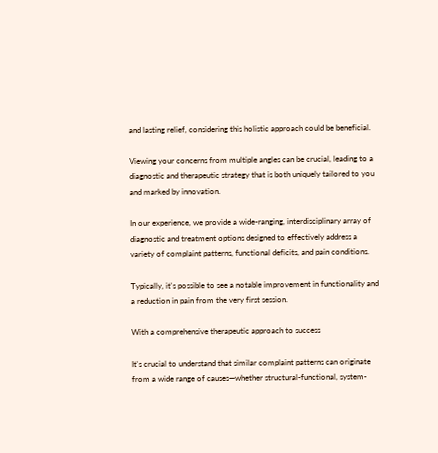and lasting relief, considering this holistic approach could be beneficial.

Viewing your concerns from multiple angles can be crucial, leading to a diagnostic and therapeutic strategy that is both uniquely tailored to you and marked by innovation.

In our experience, we provide a wide-ranging, interdisciplinary array of diagnostic and treatment options designed to effectively address a variety of complaint patterns, functional deficits, and pain conditions.

Typically, it's possible to see a notable improvement in functionality and a reduction in pain from the very first session.

With a comprehensive therapeutic approach to success

It's crucial to understand that similar complaint patterns can originate from a wide range of causes—whether structural-functional, system-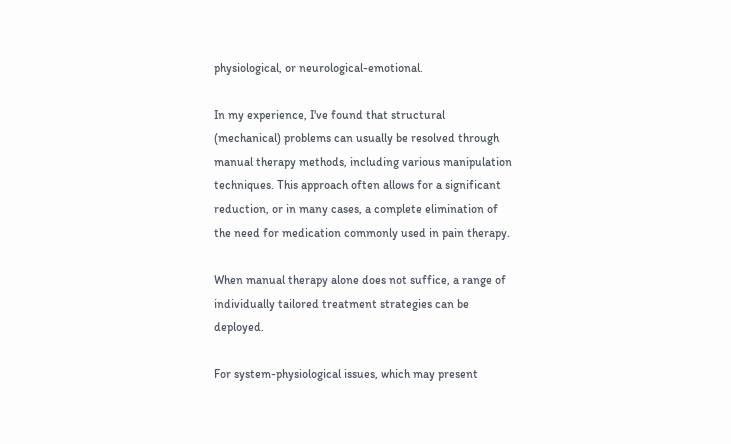physiological, or neurological-emotional.

In my experience, I've found that structural (mechanical) problems can usually be resolved through manual therapy methods, including various manipulation techniques. This approach often allows for a significant reduction, or in many cases, a complete elimination of the need for medication commonly used in pain therapy.

When manual therapy alone does not suffice, a range of individually tailored treatment strategies can be deployed.

For system-physiological issues, which may present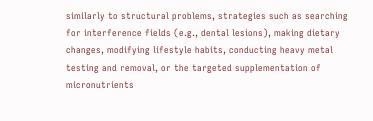similarly to structural problems, strategies such as searching for interference fields (e.g., dental lesions), making dietary changes, modifying lifestyle habits, conducting heavy metal testing and removal, or the targeted supplementation of micronutrients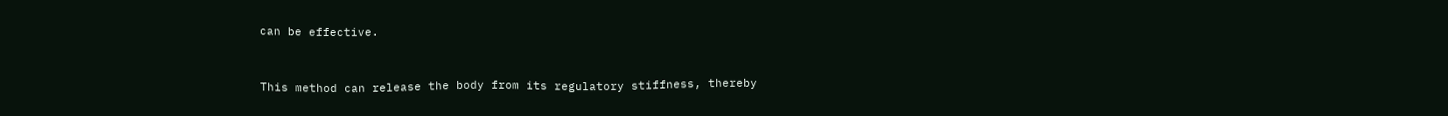can be effective.


This method can release the body from its regulatory stiffness, thereby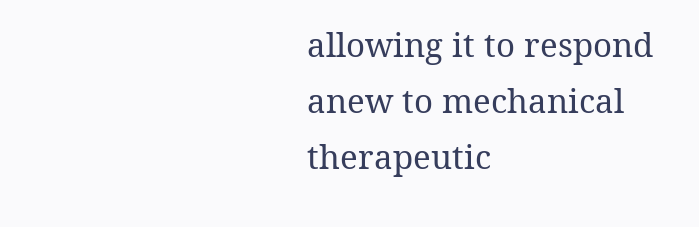allowing it to respond anew to mechanical therapeutic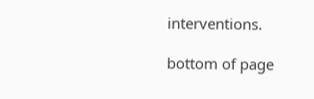interventions.

bottom of page